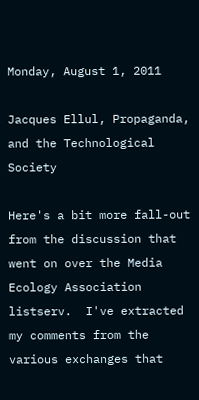Monday, August 1, 2011

Jacques Ellul, Propaganda, and the Technological Society

Here's a bit more fall-out from the discussion that went on over the Media Ecology Association listserv.  I've extracted my comments from the various exchanges that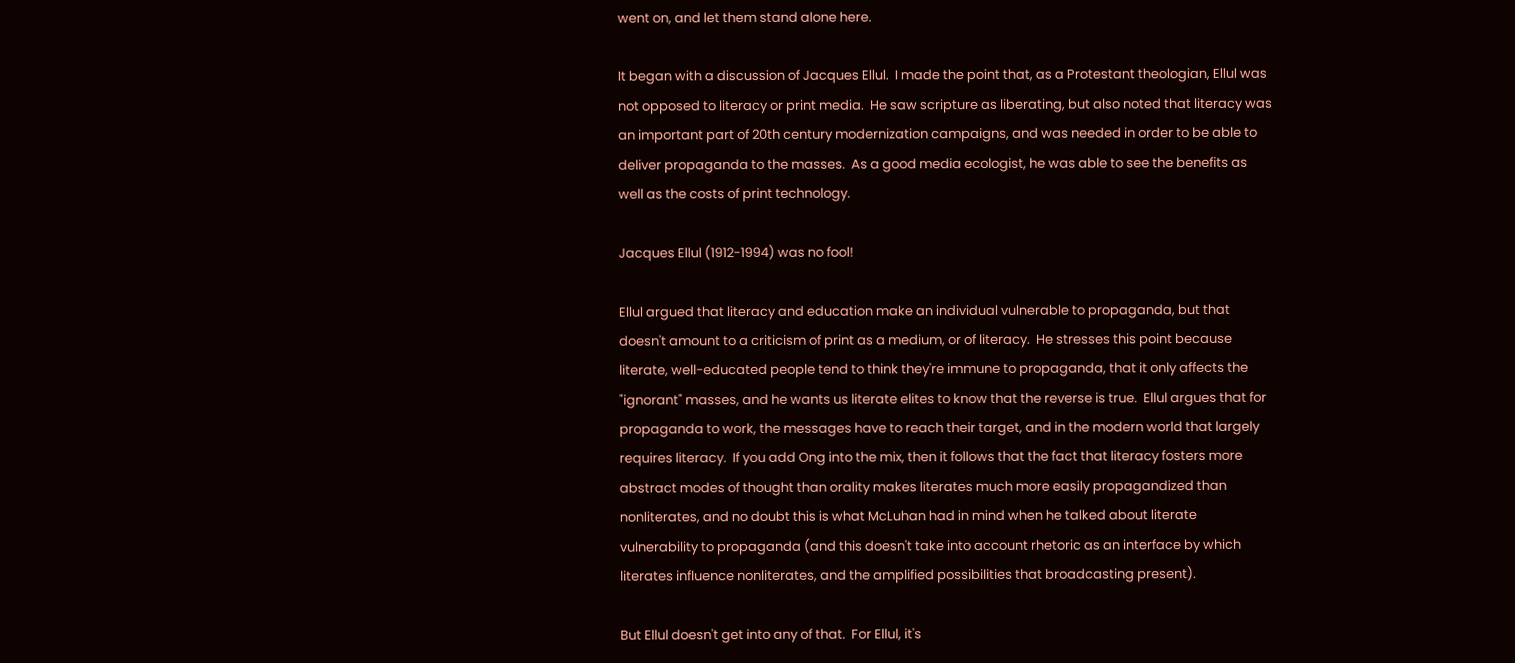went on, and let them stand alone here.

It began with a discussion of Jacques Ellul.  I made the point that, as a Protestant theologian, Ellul was not opposed to literacy or print media.  He saw scripture as liberating, but also noted that literacy was an important part of 20th century modernization campaigns, and was needed in order to be able to deliver propaganda to the masses.  As a good media ecologist, he was able to see the benefits as well as the costs of print technology.

Jacques Ellul (1912-1994) was no fool!

Ellul argued that literacy and education make an individual vulnerable to propaganda, but that doesn't amount to a criticism of print as a medium, or of literacy.  He stresses this point because literate, well-educated people tend to think they're immune to propaganda, that it only affects the "ignorant" masses, and he wants us literate elites to know that the reverse is true.  Ellul argues that for propaganda to work, the messages have to reach their target, and in the modern world that largely requires literacy.  If you add Ong into the mix, then it follows that the fact that literacy fosters more abstract modes of thought than orality makes literates much more easily propagandized than nonliterates, and no doubt this is what McLuhan had in mind when he talked about literate vulnerability to propaganda (and this doesn't take into account rhetoric as an interface by which literates influence nonliterates, and the amplified possibilities that broadcasting present).

But Ellul doesn't get into any of that.  For Ellul, it's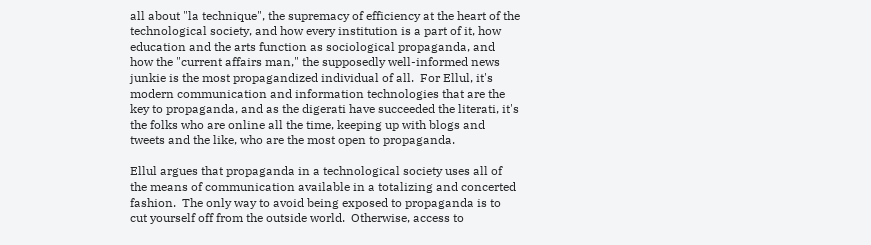all about "la technique", the supremacy of efficiency at the heart of the technological society, and how every institution is a part of it, how education and the arts function as sociological propaganda, and how the "current affairs man," the supposedly well-informed news junkie is the most propagandized individual of all.  For Ellul, it's modern communication and information technologies that are the key to propaganda, and as the digerati have succeeded the literati, it's the folks who are online all the time, keeping up with blogs and tweets and the like, who are the most open to propaganda.

Ellul argues that propaganda in a technological society uses all of the means of communication available in a totalizing and concerted fashion.  The only way to avoid being exposed to propaganda is to cut yourself off from the outside world.  Otherwise, access to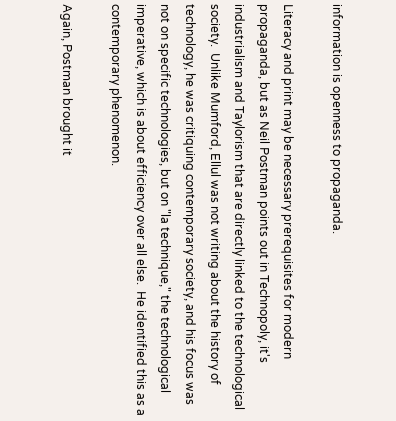information is openness to propaganda.

Literacy and print may be necessary prerequisites for modern propaganda, but as Neil Postman points out in Technopoly, it's industrialism and Taylorism that are directly linked to the technological society.  Unlike Mumford, Ellul was not writing about the history of technology, he was critiquing contemporary society, and his focus was not on specific technologies, but on "la technique," the technological imperative, which is about efficiency over all else.  He identified this as a contemporary phenomenon.

Again, Postman brought it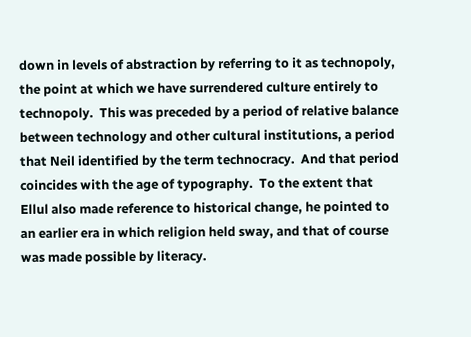down in levels of abstraction by referring to it as technopoly, the point at which we have surrendered culture entirely to technopoly.  This was preceded by a period of relative balance between technology and other cultural institutions, a period that Neil identified by the term technocracy.  And that period coincides with the age of typography.  To the extent that Ellul also made reference to historical change, he pointed to an earlier era in which religion held sway, and that of course was made possible by literacy.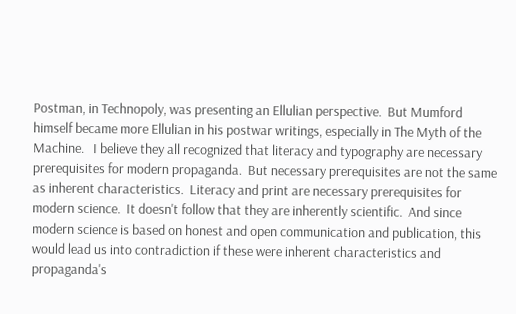Postman, in Technopoly, was presenting an Ellulian perspective.  But Mumford himself became more Ellulian in his postwar writings, especially in The Myth of the Machine.   I believe they all recognized that literacy and typography are necessary prerequisites for modern propaganda.  But necessary prerequisites are not the same as inherent characteristics.  Literacy and print are necessary prerequisites for modern science.  It doesn't follow that they are inherently scientific.  And since modern science is based on honest and open communication and publication, this would lead us into contradiction if these were inherent characteristics and propaganda's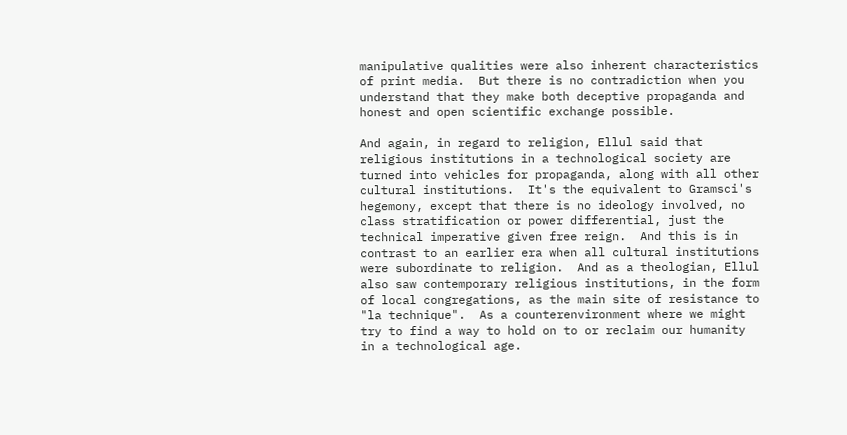manipulative qualities were also inherent characteristics of print media.  But there is no contradiction when you understand that they make both deceptive propaganda and honest and open scientific exchange possible.

And again, in regard to religion, Ellul said that religious institutions in a technological society are turned into vehicles for propaganda, along with all other cultural institutions.  It's the equivalent to Gramsci's hegemony, except that there is no ideology involved, no class stratification or power differential, just the technical imperative given free reign.  And this is in contrast to an earlier era when all cultural institutions were subordinate to religion.  And as a theologian, Ellul also saw contemporary religious institutions, in the form of local congregations, as the main site of resistance to "la technique".  As a counterenvironment where we might try to find a way to hold on to or reclaim our humanity in a technological age.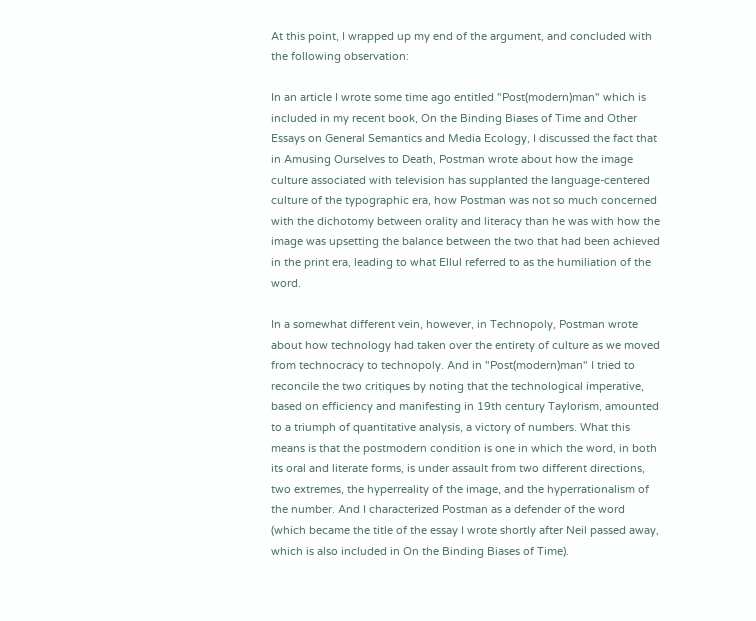At this point, I wrapped up my end of the argument, and concluded with the following observation:

In an article I wrote some time ago entitled "Post(modern)man" which is included in my recent book, On the Binding Biases of Time and Other Essays on General Semantics and Media Ecology, I discussed the fact that in Amusing Ourselves to Death, Postman wrote about how the image culture associated with television has supplanted the language-centered culture of the typographic era, how Postman was not so much concerned with the dichotomy between orality and literacy than he was with how the image was upsetting the balance between the two that had been achieved in the print era, leading to what Ellul referred to as the humiliation of the word.

In a somewhat different vein, however, in Technopoly, Postman wrote about how technology had taken over the entirety of culture as we moved from technocracy to technopoly. And in "Post(modern)man" I tried to reconcile the two critiques by noting that the technological imperative, based on efficiency and manifesting in 19th century Taylorism, amounted to a triumph of quantitative analysis, a victory of numbers. What this means is that the postmodern condition is one in which the word, in both its oral and literate forms, is under assault from two different directions, two extremes, the hyperreality of the image, and the hyperrationalism of the number. And I characterized Postman as a defender of the word (which became the title of the essay I wrote shortly after Neil passed away, which is also included in On the Binding Biases of Time).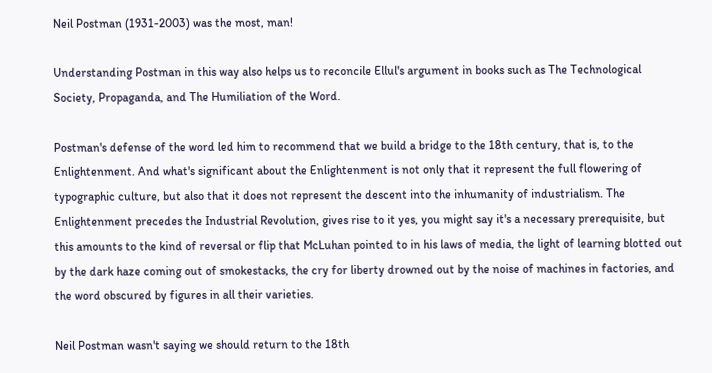Neil Postman (1931-2003) was the most, man!

Understanding Postman in this way also helps us to reconcile Ellul's argument in books such as The Technological Society, Propaganda, and The Humiliation of the Word.

Postman's defense of the word led him to recommend that we build a bridge to the 18th century, that is, to the Enlightenment. And what's significant about the Enlightenment is not only that it represent the full flowering of typographic culture, but also that it does not represent the descent into the inhumanity of industrialism. The Enlightenment precedes the Industrial Revolution, gives rise to it yes, you might say it's a necessary prerequisite, but this amounts to the kind of reversal or flip that McLuhan pointed to in his laws of media, the light of learning blotted out by the dark haze coming out of smokestacks, the cry for liberty drowned out by the noise of machines in factories, and the word obscured by figures in all their varieties.

Neil Postman wasn't saying we should return to the 18th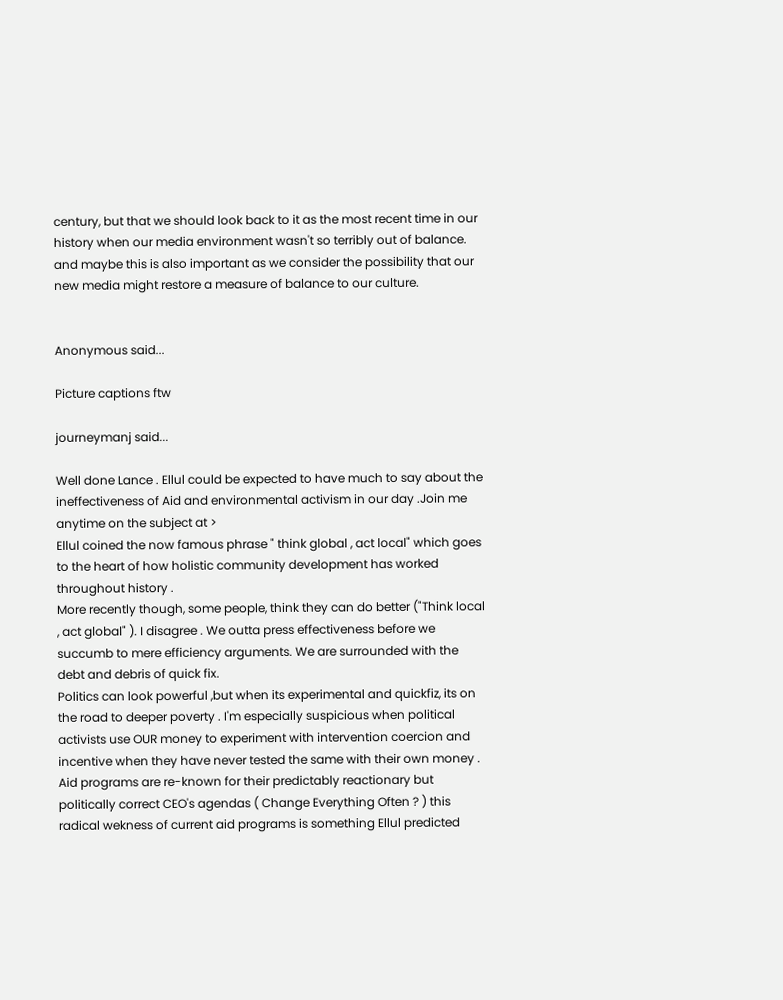century, but that we should look back to it as the most recent time in our history when our media environment wasn't so terribly out of balance. and maybe this is also important as we consider the possibility that our new media might restore a measure of balance to our culture.


Anonymous said...

Picture captions ftw

journeymanj said...

Well done Lance . Ellul could be expected to have much to say about the ineffectiveness of Aid and environmental activism in our day .Join me anytime on the subject at >
Ellul coined the now famous phrase " think global , act local" which goes to the heart of how holistic community development has worked throughout history .
More recently though, some people, think they can do better ("Think local , act global" ). I disagree . We outta press effectiveness before we succumb to mere efficiency arguments. We are surrounded with the debt and debris of quick fix.
Politics can look powerful ,but when its experimental and quickfiz, its on the road to deeper poverty . I'm especially suspicious when political activists use OUR money to experiment with intervention coercion and incentive when they have never tested the same with their own money . Aid programs are re-known for their predictably reactionary but politically correct CEO's agendas ( Change Everything Often ? ) this radical wekness of current aid programs is something Ellul predicted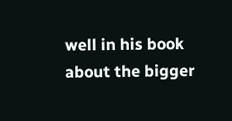well in his book about the bigger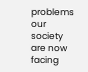problems our society are now facing